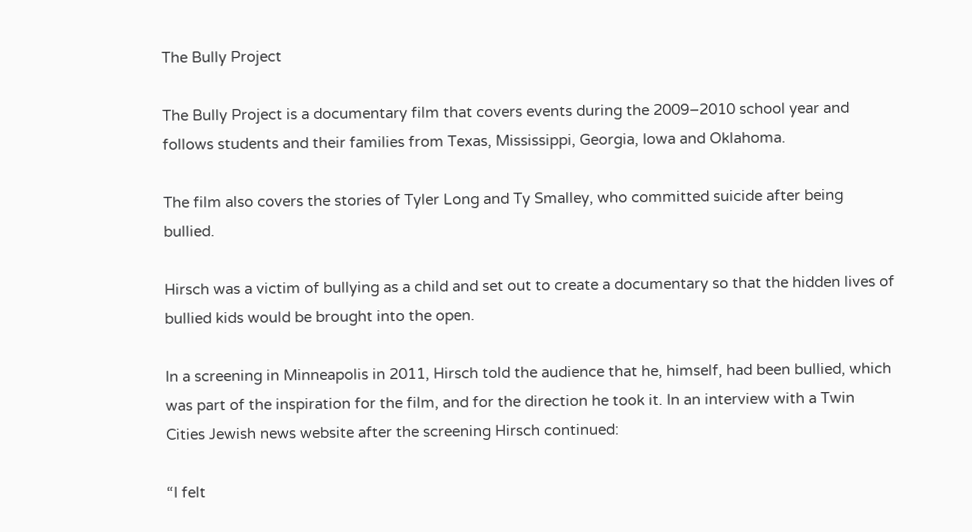The Bully Project

The Bully Project is a documentary film that covers events during the 2009–2010 school year and follows students and their families from Texas, Mississippi, Georgia, Iowa and Oklahoma.

The film also covers the stories of Tyler Long and Ty Smalley, who committed suicide after being bullied.

Hirsch was a victim of bullying as a child and set out to create a documentary so that the hidden lives of bullied kids would be brought into the open.

In a screening in Minneapolis in 2011, Hirsch told the audience that he, himself, had been bullied, which was part of the inspiration for the film, and for the direction he took it. In an interview with a Twin Cities Jewish news website after the screening Hirsch continued:

“I felt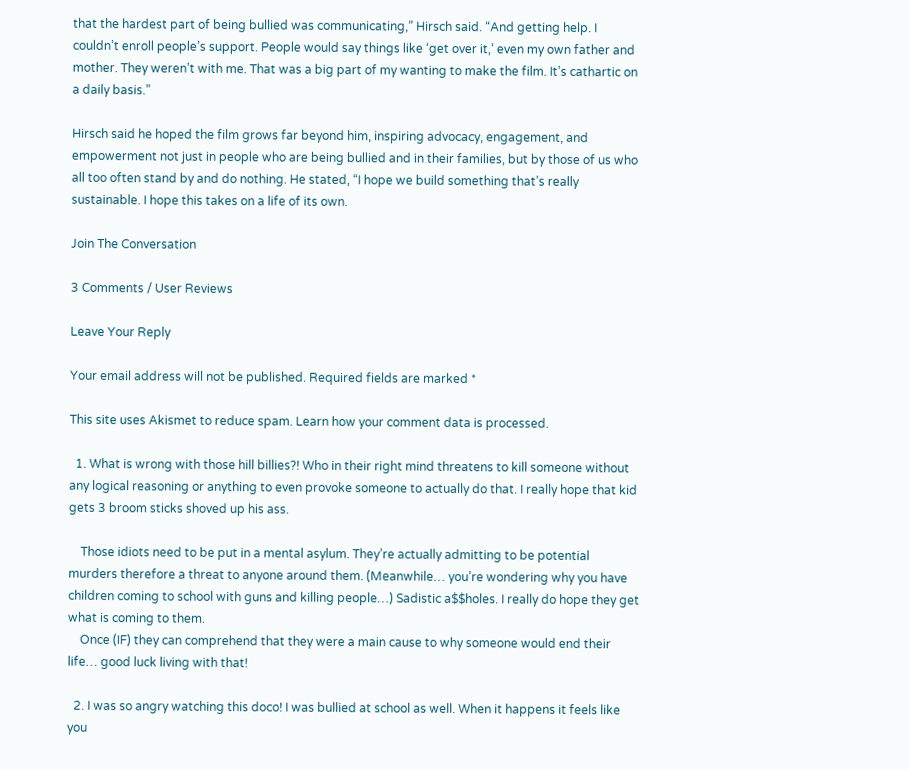that the hardest part of being bullied was communicating,” Hirsch said. “And getting help. I couldn’t enroll people’s support. People would say things like ‘get over it,’ even my own father and mother. They weren’t with me. That was a big part of my wanting to make the film. It’s cathartic on a daily basis.”

Hirsch said he hoped the film grows far beyond him, inspiring advocacy, engagement, and empowerment not just in people who are being bullied and in their families, but by those of us who all too often stand by and do nothing. He stated, “I hope we build something that’s really sustainable. I hope this takes on a life of its own.

Join The Conversation

3 Comments / User Reviews

Leave Your Reply

Your email address will not be published. Required fields are marked *

This site uses Akismet to reduce spam. Learn how your comment data is processed.

  1. What is wrong with those hill billies?! Who in their right mind threatens to kill someone without any logical reasoning or anything to even provoke someone to actually do that. I really hope that kid gets 3 broom sticks shoved up his ass.

    Those idiots need to be put in a mental asylum. They’re actually admitting to be potential murders therefore a threat to anyone around them. (Meanwhile… you’re wondering why you have children coming to school with guns and killing people…) Sadistic a$$holes. I really do hope they get what is coming to them.
    Once (IF) they can comprehend that they were a main cause to why someone would end their life… good luck living with that!

  2. I was so angry watching this doco! I was bullied at school as well. When it happens it feels like you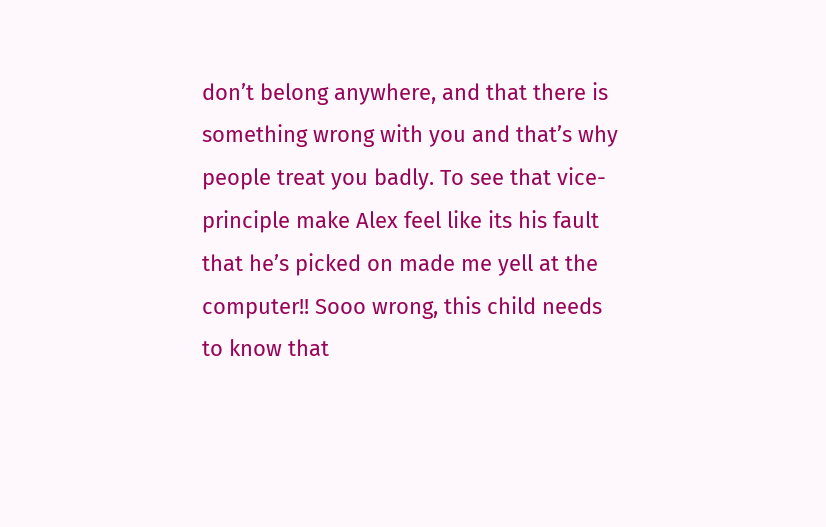don’t belong anywhere, and that there is something wrong with you and that’s why people treat you badly. To see that vice-principle make Alex feel like its his fault that he’s picked on made me yell at the computer!! Sooo wrong, this child needs to know that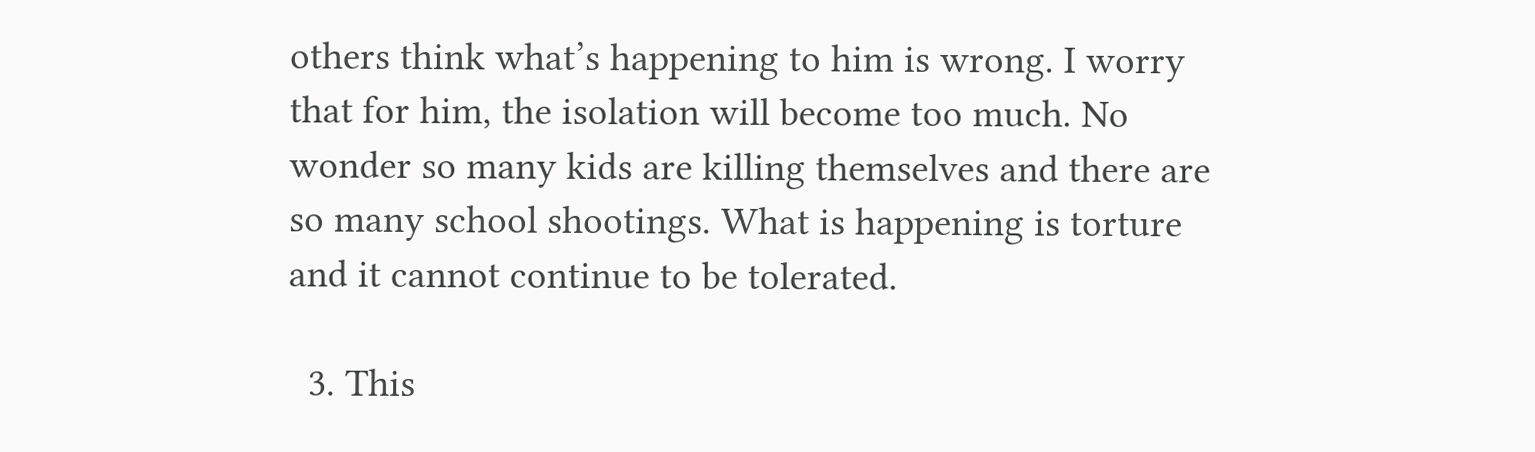others think what’s happening to him is wrong. I worry that for him, the isolation will become too much. No wonder so many kids are killing themselves and there are so many school shootings. What is happening is torture and it cannot continue to be tolerated.

  3. This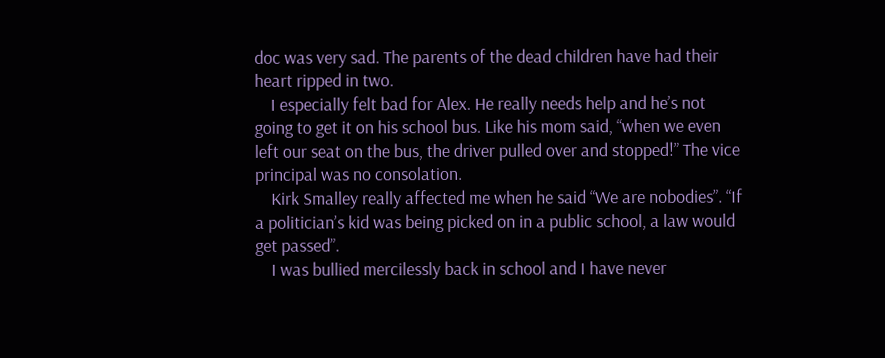doc was very sad. The parents of the dead children have had their heart ripped in two.
    I especially felt bad for Alex. He really needs help and he’s not going to get it on his school bus. Like his mom said, “when we even left our seat on the bus, the driver pulled over and stopped!” The vice principal was no consolation.
    Kirk Smalley really affected me when he said “We are nobodies”. “If a politician’s kid was being picked on in a public school, a law would get passed”.
    I was bullied mercilessly back in school and I have never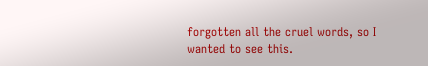forgotten all the cruel words, so I wanted to see this.